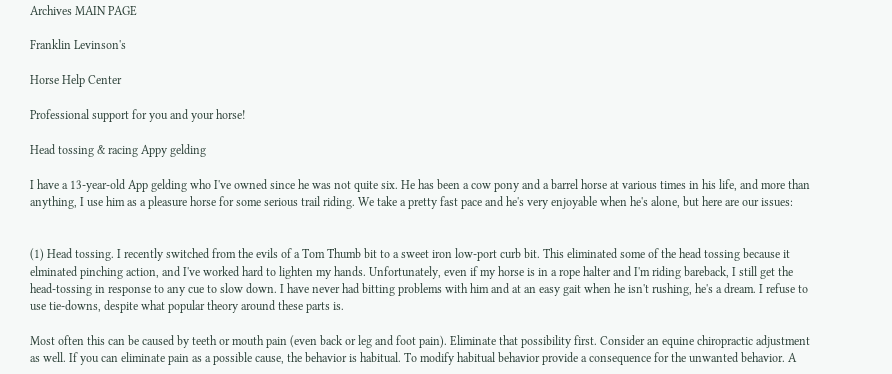Archives MAIN PAGE

Franklin Levinson's

Horse Help Center

Professional support for you and your horse!

Head tossing & racing Appy gelding

I have a 13-year-old App gelding who I've owned since he was not quite six. He has been a cow pony and a barrel horse at various times in his life, and more than anything, I use him as a pleasure horse for some serious trail riding. We take a pretty fast pace and he's very enjoyable when he's alone, but here are our issues:


(1) Head tossing. I recently switched from the evils of a Tom Thumb bit to a sweet iron low-port curb bit. This eliminated some of the head tossing because it elminated pinching action, and I've worked hard to lighten my hands. Unfortunately, even if my horse is in a rope halter and I'm riding bareback, I still get the head-tossing in response to any cue to slow down. I have never had bitting problems with him and at an easy gait when he isn't rushing, he's a dream. I refuse to use tie-downs, despite what popular theory around these parts is.

Most often this can be caused by teeth or mouth pain (even back or leg and foot pain). Eliminate that possibility first. Consider an equine chiropractic adjustment as well. If you can eliminate pain as a possible cause, the behavior is habitual. To modify habitual behavior provide a consequence for the unwanted behavior. A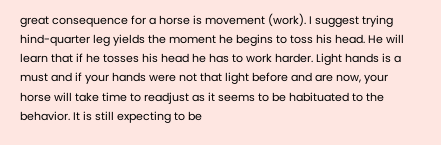great consequence for a horse is movement (work). I suggest trying hind-quarter leg yields the moment he begins to toss his head. He will learn that if he tosses his head he has to work harder. Light hands is a must and if your hands were not that light before and are now, your horse will take time to readjust as it seems to be habituated to the behavior. It is still expecting to be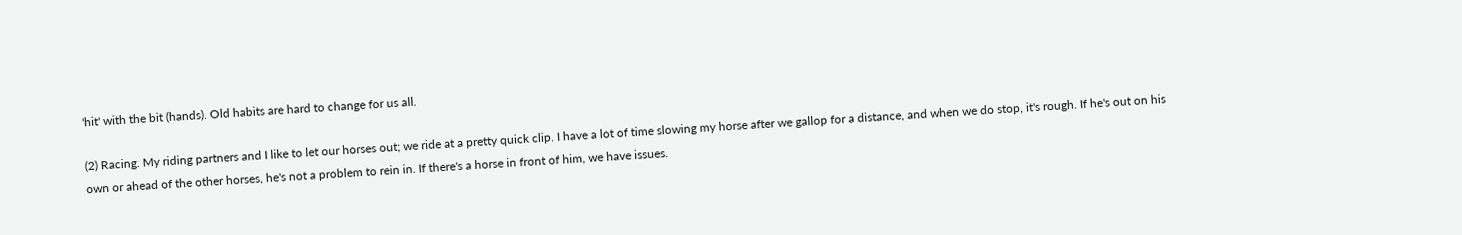'hit' with the bit (hands). Old habits are hard to change for us all.

(2) Racing. My riding partners and I like to let our horses out; we ride at a pretty quick clip. I have a lot of time slowing my horse after we gallop for a distance, and when we do stop, it's rough. If he's out on his own or ahead of the other horses, he's not a problem to rein in. If there's a horse in front of him, we have issues.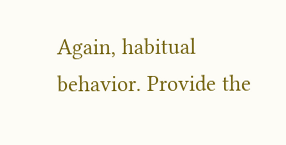Again, habitual behavior. Provide the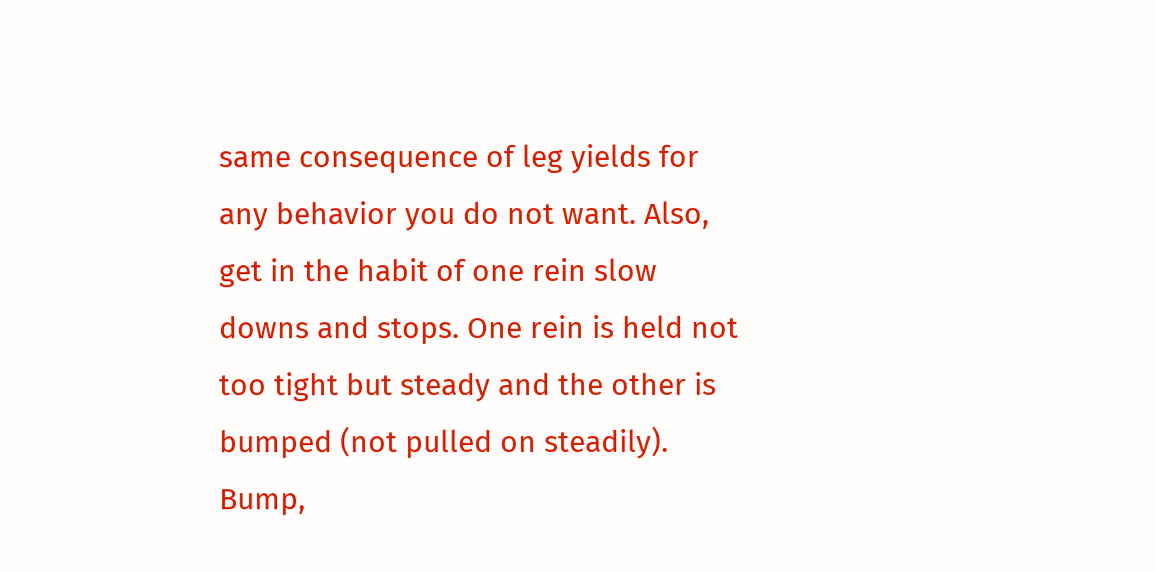same consequence of leg yields for any behavior you do not want. Also, get in the habit of one rein slow downs and stops. One rein is held not too tight but steady and the other is bumped (not pulled on steadily). Bump,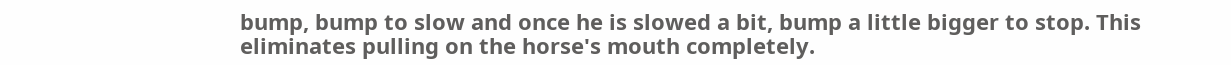bump, bump to slow and once he is slowed a bit, bump a little bigger to stop. This eliminates pulling on the horse's mouth completely.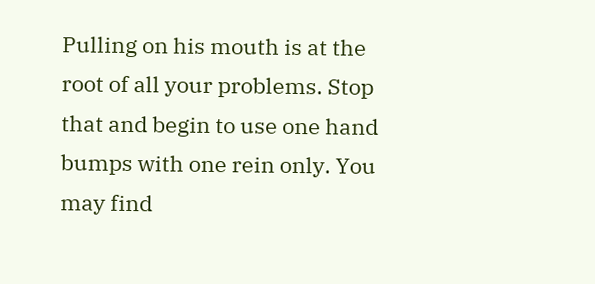Pulling on his mouth is at the root of all your problems. Stop that and begin to use one hand bumps with one rein only. You may find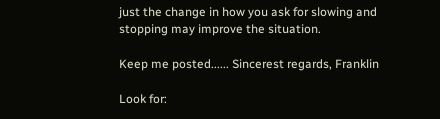just the change in how you ask for slowing and stopping may improve the situation.

Keep me posted...... Sincerest regards, Franklin

Look for: